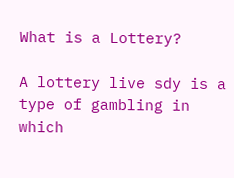What is a Lottery?

A lottery live sdy is a type of gambling in which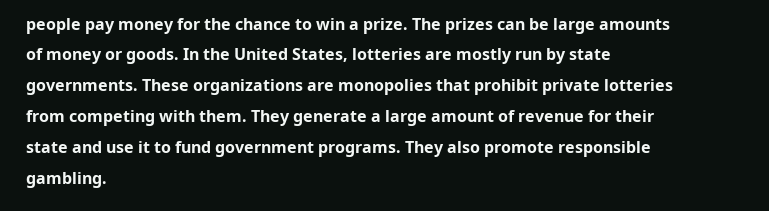people pay money for the chance to win a prize. The prizes can be large amounts of money or goods. In the United States, lotteries are mostly run by state governments. These organizations are monopolies that prohibit private lotteries from competing with them. They generate a large amount of revenue for their state and use it to fund government programs. They also promote responsible gambling.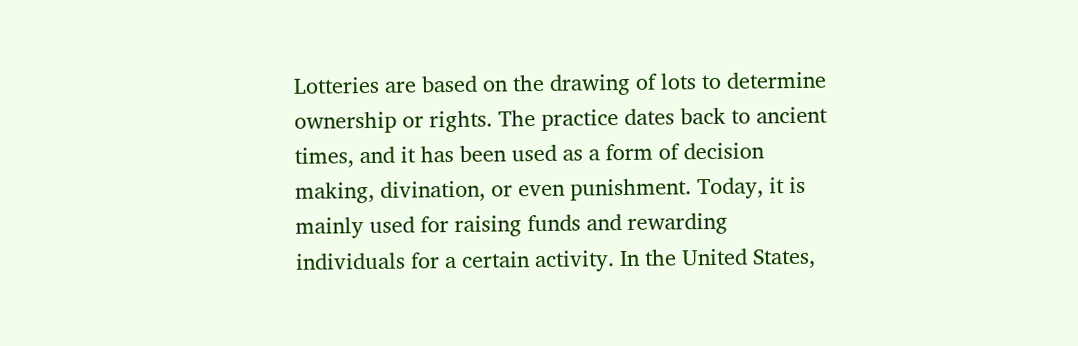Lotteries are based on the drawing of lots to determine ownership or rights. The practice dates back to ancient times, and it has been used as a form of decision making, divination, or even punishment. Today, it is mainly used for raising funds and rewarding individuals for a certain activity. In the United States,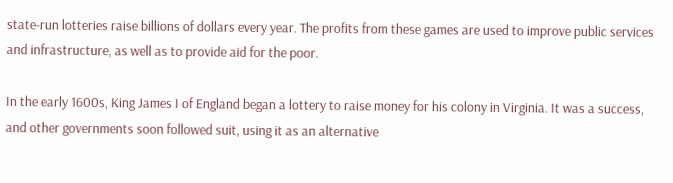state-run lotteries raise billions of dollars every year. The profits from these games are used to improve public services and infrastructure, as well as to provide aid for the poor.

In the early 1600s, King James I of England began a lottery to raise money for his colony in Virginia. It was a success, and other governments soon followed suit, using it as an alternative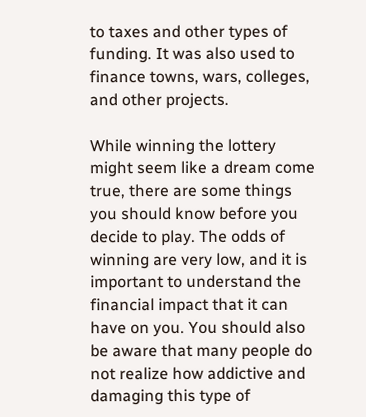to taxes and other types of funding. It was also used to finance towns, wars, colleges, and other projects.

While winning the lottery might seem like a dream come true, there are some things you should know before you decide to play. The odds of winning are very low, and it is important to understand the financial impact that it can have on you. You should also be aware that many people do not realize how addictive and damaging this type of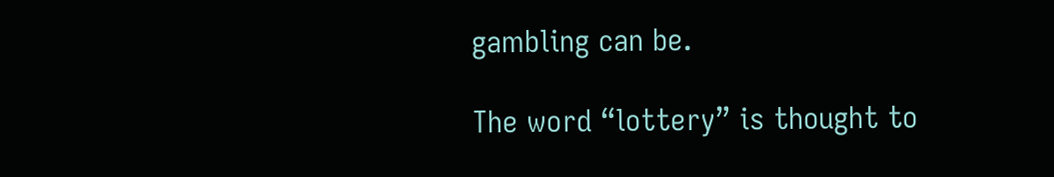gambling can be.

The word “lottery” is thought to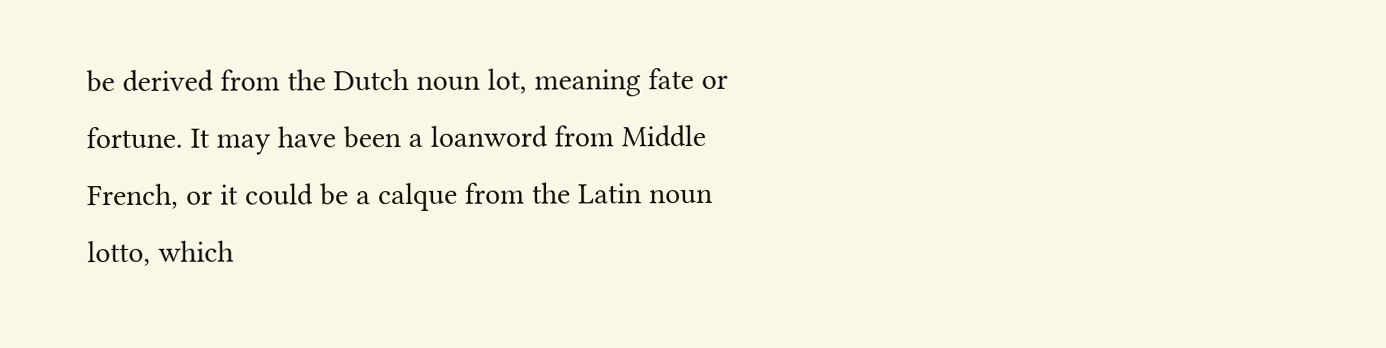be derived from the Dutch noun lot, meaning fate or fortune. It may have been a loanword from Middle French, or it could be a calque from the Latin noun lotto, which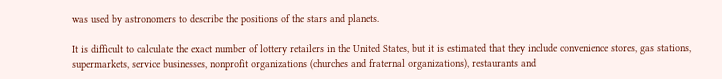was used by astronomers to describe the positions of the stars and planets.

It is difficult to calculate the exact number of lottery retailers in the United States, but it is estimated that they include convenience stores, gas stations, supermarkets, service businesses, nonprofit organizations (churches and fraternal organizations), restaurants and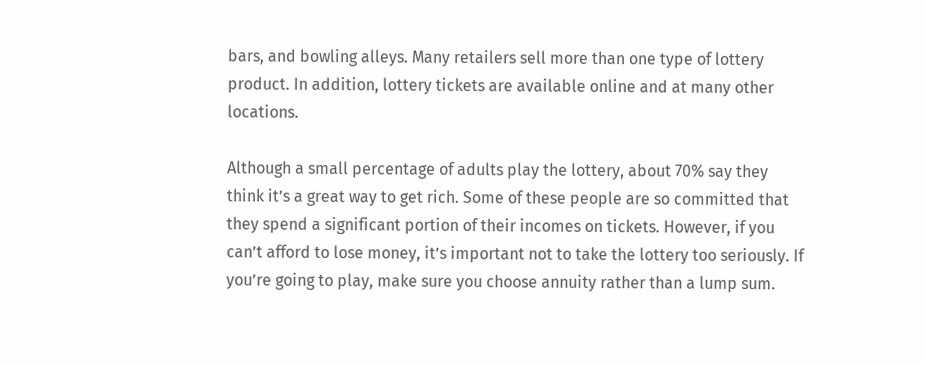bars, and bowling alleys. Many retailers sell more than one type of lottery product. In addition, lottery tickets are available online and at many other locations.

Although a small percentage of adults play the lottery, about 70% say they think it’s a great way to get rich. Some of these people are so committed that they spend a significant portion of their incomes on tickets. However, if you can’t afford to lose money, it’s important not to take the lottery too seriously. If you’re going to play, make sure you choose annuity rather than a lump sum.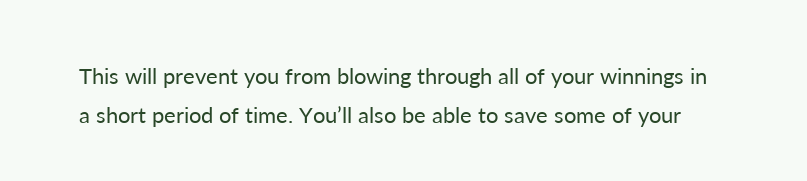This will prevent you from blowing through all of your winnings in a short period of time. You’ll also be able to save some of your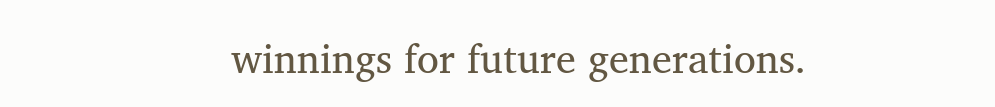winnings for future generations.